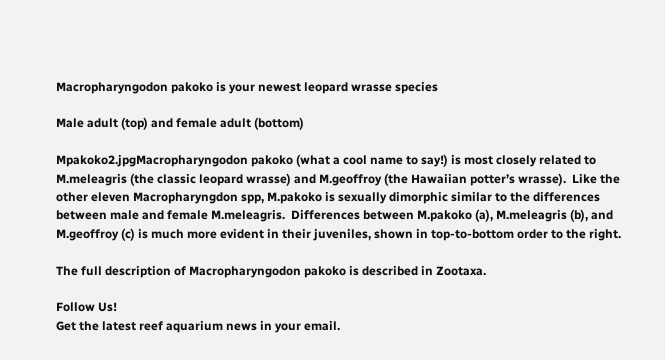Macropharyngodon pakoko is your newest leopard wrasse species

Male adult (top) and female adult (bottom)

Mpakoko2.jpgMacropharyngodon pakoko (what a cool name to say!) is most closely related to M.meleagris (the classic leopard wrasse) and M.geoffroy (the Hawaiian potter’s wrasse).  Like the other eleven Macropharyngdon spp, M.pakoko is sexually dimorphic similar to the differences between male and female M.meleagris.  Differences between M.pakoko (a), M.meleagris (b), and M.geoffroy (c) is much more evident in their juveniles, shown in top-to-bottom order to the right.

The full description of Macropharyngodon pakoko is described in Zootaxa.

Follow Us!
Get the latest reef aquarium news in your email.